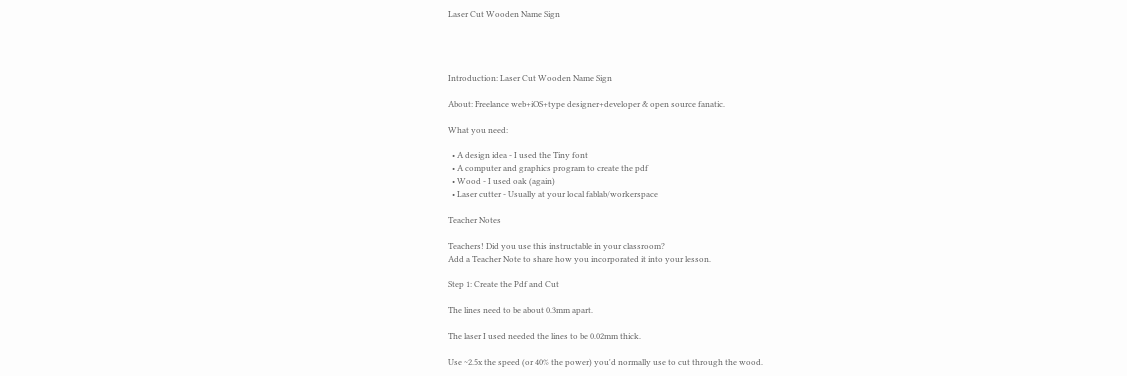Laser Cut Wooden Name Sign




Introduction: Laser Cut Wooden Name Sign

About: Freelance web+iOS+type designer+developer & open source fanatic.

What you need:

  • A design idea - I used the Tiny font
  • A computer and graphics program to create the pdf
  • Wood - I used oak (again)
  • Laser cutter - Usually at your local fablab/workerspace

Teacher Notes

Teachers! Did you use this instructable in your classroom?
Add a Teacher Note to share how you incorporated it into your lesson.

Step 1: Create the Pdf and Cut

The lines need to be about 0.3mm apart.

The laser I used needed the lines to be 0.02mm thick.

Use ~2.5x the speed (or 40% the power) you'd normally use to cut through the wood.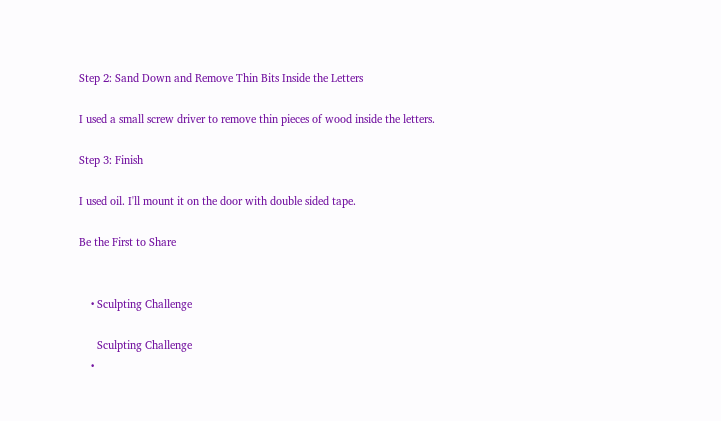Step 2: Sand Down and Remove Thin Bits Inside the Letters

I used a small screw driver to remove thin pieces of wood inside the letters.

Step 3: Finish

I used oil. I'll mount it on the door with double sided tape.

Be the First to Share


    • Sculpting Challenge

      Sculpting Challenge
    •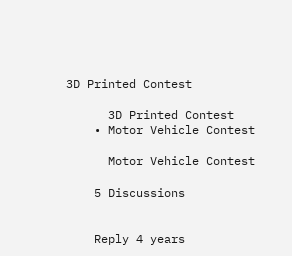3D Printed Contest

      3D Printed Contest
    • Motor Vehicle Contest

      Motor Vehicle Contest

    5 Discussions


    Reply 4 years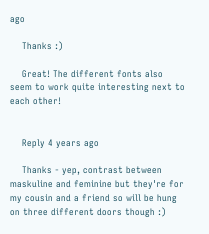ago

    Thanks :)

    Great! The different fonts also seem to work quite interesting next to each other!


    Reply 4 years ago

    Thanks - yep, contrast between maskuline and feminine but they're for my cousin and a friend so will be hung on three different doors though :)